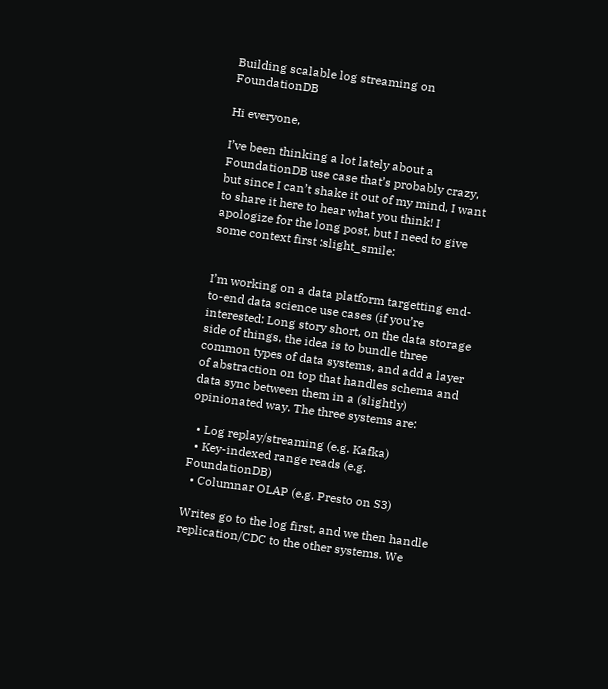Building scalable log streaming on FoundationDB

Hi everyone,

I’ve been thinking a lot lately about a FoundationDB use case that’s probably crazy, but since I can’t shake it out of my mind, I want to share it here to hear what you think! I apologize for the long post, but I need to give some context first :slight_smile:


I’m working on a data platform targetting end-to-end data science use cases (if you’re interested: Long story short, on the data storage side of things, the idea is to bundle three common types of data systems, and add a layer of abstraction on top that handles schema and data sync between them in a (slightly) opinionated way. The three systems are:

  • Log replay/streaming (e.g. Kafka)
  • Key-indexed range reads (e.g. FoundationDB)
  • Columnar OLAP (e.g. Presto on S3)

Writes go to the log first, and we then handle replication/CDC to the other systems. We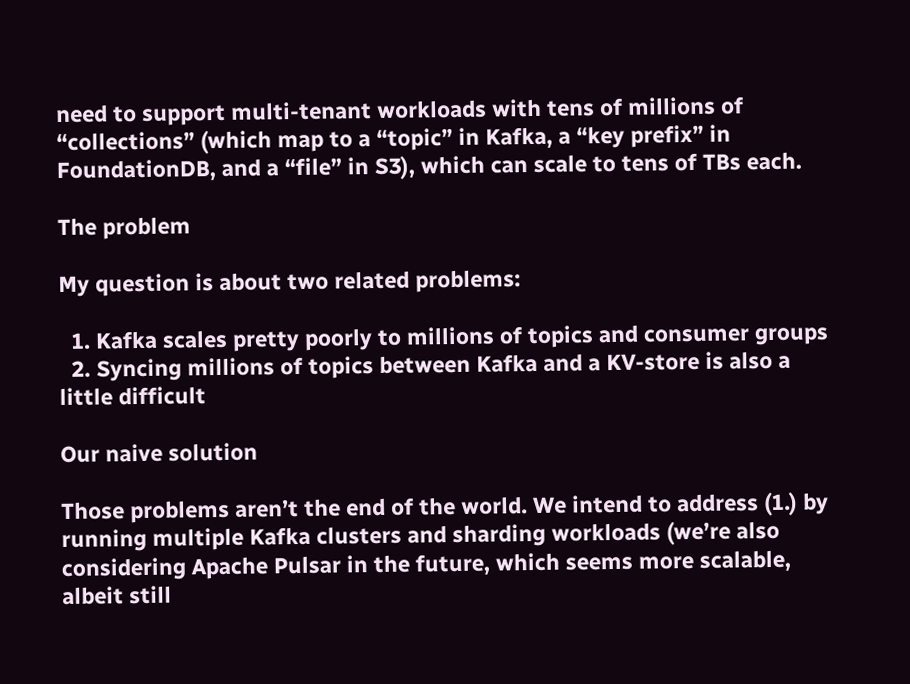need to support multi-tenant workloads with tens of millions of “collections” (which map to a “topic” in Kafka, a “key prefix” in FoundationDB, and a “file” in S3), which can scale to tens of TBs each.

The problem

My question is about two related problems:

  1. Kafka scales pretty poorly to millions of topics and consumer groups
  2. Syncing millions of topics between Kafka and a KV-store is also a little difficult

Our naive solution

Those problems aren’t the end of the world. We intend to address (1.) by running multiple Kafka clusters and sharding workloads (we’re also considering Apache Pulsar in the future, which seems more scalable, albeit still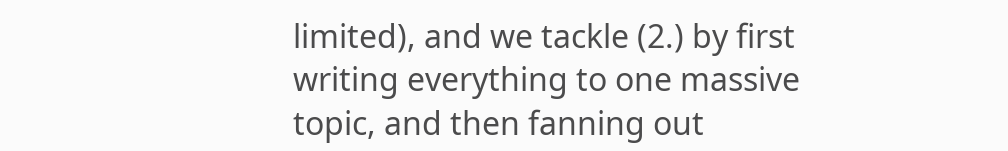limited), and we tackle (2.) by first writing everything to one massive topic, and then fanning out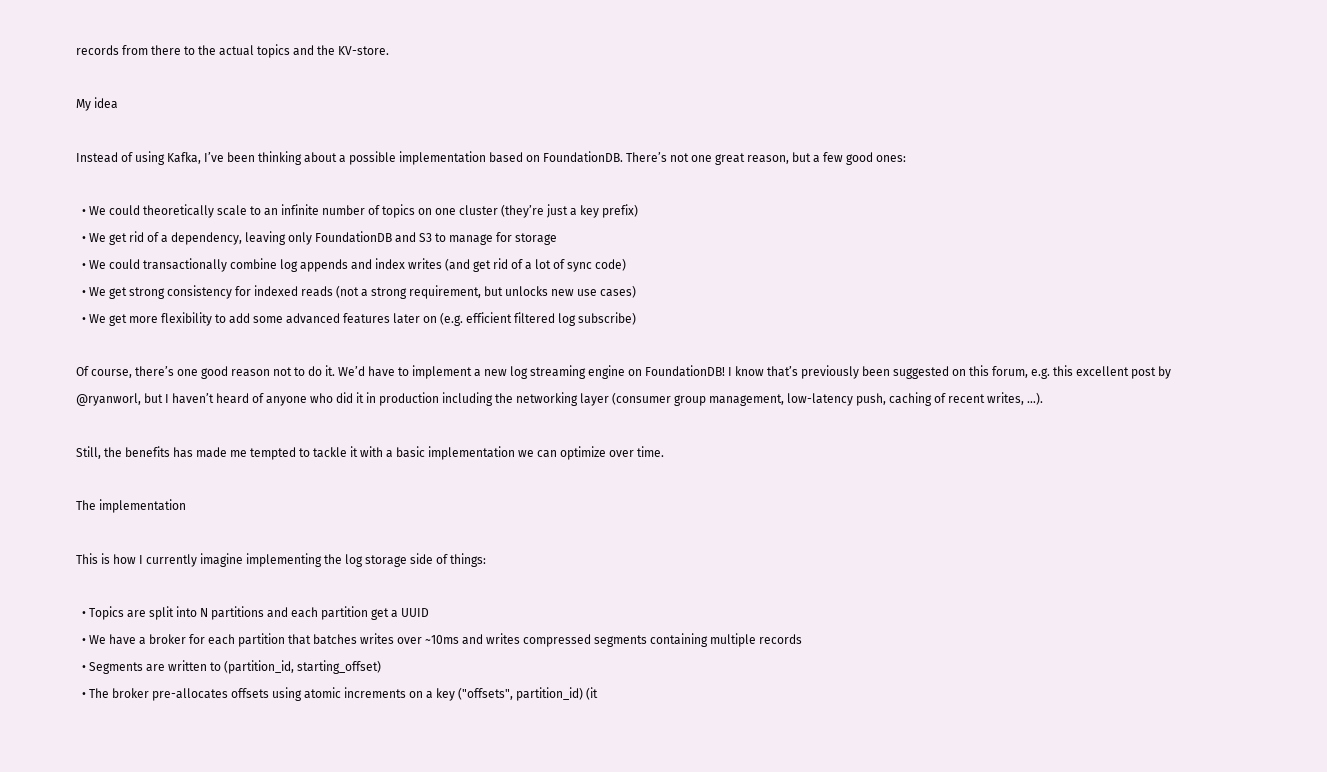records from there to the actual topics and the KV-store.

My idea

Instead of using Kafka, I’ve been thinking about a possible implementation based on FoundationDB. There’s not one great reason, but a few good ones:

  • We could theoretically scale to an infinite number of topics on one cluster (they’re just a key prefix)
  • We get rid of a dependency, leaving only FoundationDB and S3 to manage for storage
  • We could transactionally combine log appends and index writes (and get rid of a lot of sync code)
  • We get strong consistency for indexed reads (not a strong requirement, but unlocks new use cases)
  • We get more flexibility to add some advanced features later on (e.g. efficient filtered log subscribe)

Of course, there’s one good reason not to do it. We’d have to implement a new log streaming engine on FoundationDB! I know that’s previously been suggested on this forum, e.g. this excellent post by @ryanworl, but I haven’t heard of anyone who did it in production including the networking layer (consumer group management, low-latency push, caching of recent writes, …).

Still, the benefits has made me tempted to tackle it with a basic implementation we can optimize over time.

The implementation

This is how I currently imagine implementing the log storage side of things:

  • Topics are split into N partitions and each partition get a UUID
  • We have a broker for each partition that batches writes over ~10ms and writes compressed segments containing multiple records
  • Segments are written to (partition_id, starting_offset)
  • The broker pre-allocates offsets using atomic increments on a key ("offsets", partition_id) (it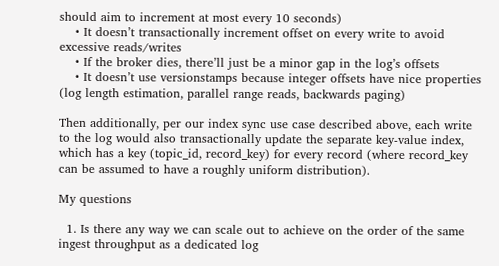should aim to increment at most every 10 seconds)
    • It doesn’t transactionally increment offset on every write to avoid excessive reads/writes
    • If the broker dies, there’ll just be a minor gap in the log’s offsets
    • It doesn’t use versionstamps because integer offsets have nice properties (log length estimation, parallel range reads, backwards paging)

Then additionally, per our index sync use case described above, each write to the log would also transactionally update the separate key-value index, which has a key (topic_id, record_key) for every record (where record_key can be assumed to have a roughly uniform distribution).

My questions

  1. Is there any way we can scale out to achieve on the order of the same ingest throughput as a dedicated log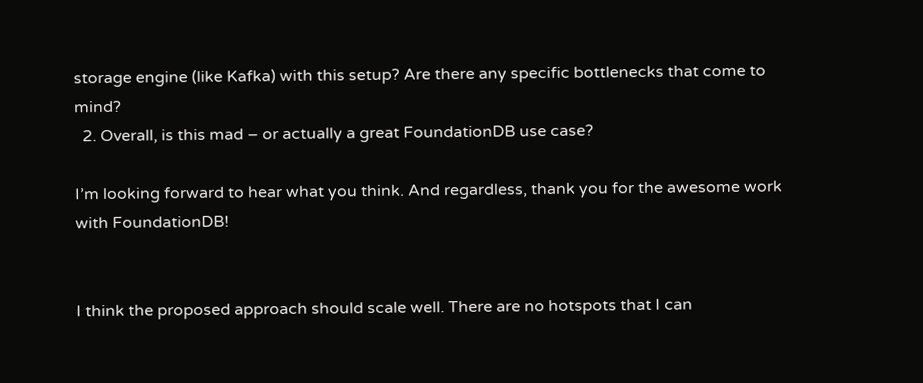storage engine (like Kafka) with this setup? Are there any specific bottlenecks that come to mind?
  2. Overall, is this mad – or actually a great FoundationDB use case?

I’m looking forward to hear what you think. And regardless, thank you for the awesome work with FoundationDB!


I think the proposed approach should scale well. There are no hotspots that I can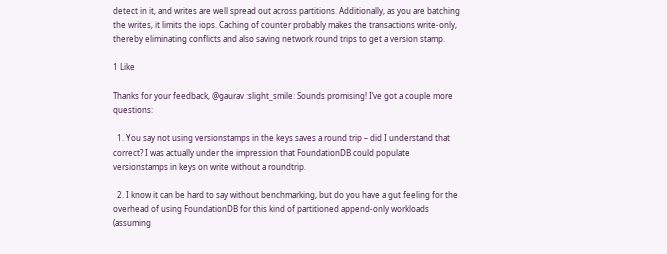detect in it, and writes are well spread out across partitions. Additionally, as you are batching the writes, it limits the iops. Caching of counter probably makes the transactions write-only, thereby eliminating conflicts and also saving network round trips to get a version stamp.

1 Like

Thanks for your feedback, @gaurav :slight_smile: Sounds promising! I’ve got a couple more questions:

  1. You say not using versionstamps in the keys saves a round trip – did I understand that correct? I was actually under the impression that FoundationDB could populate versionstamps in keys on write without a roundtrip.

  2. I know it can be hard to say without benchmarking, but do you have a gut feeling for the overhead of using FoundationDB for this kind of partitioned append-only workloads (assuming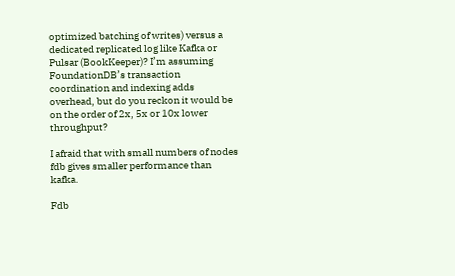optimized batching of writes) versus a dedicated replicated log like Kafka or Pulsar (BookKeeper)? I’m assuming FoundationDB’s transaction coordination and indexing adds overhead, but do you reckon it would be on the order of 2x, 5x or 10x lower throughput?

I afraid that with small numbers of nodes fdb gives smaller performance than kafka.

Fdb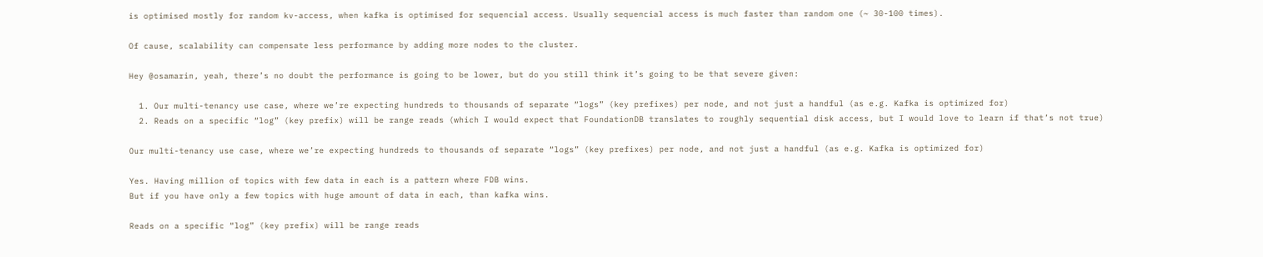is optimised mostly for random kv-access, when kafka is optimised for sequencial access. Usually sequencial access is much faster than random one (~ 30-100 times).

Of cause, scalability can compensate less performance by adding more nodes to the cluster.

Hey @osamarin, yeah, there’s no doubt the performance is going to be lower, but do you still think it’s going to be that severe given:

  1. Our multi-tenancy use case, where we’re expecting hundreds to thousands of separate “logs” (key prefixes) per node, and not just a handful (as e.g. Kafka is optimized for)
  2. Reads on a specific “log” (key prefix) will be range reads (which I would expect that FoundationDB translates to roughly sequential disk access, but I would love to learn if that’s not true)

Our multi-tenancy use case, where we’re expecting hundreds to thousands of separate “logs” (key prefixes) per node, and not just a handful (as e.g. Kafka is optimized for)

Yes. Having million of topics with few data in each is a pattern where FDB wins.
But if you have only a few topics with huge amount of data in each, than kafka wins.

Reads on a specific “log” (key prefix) will be range reads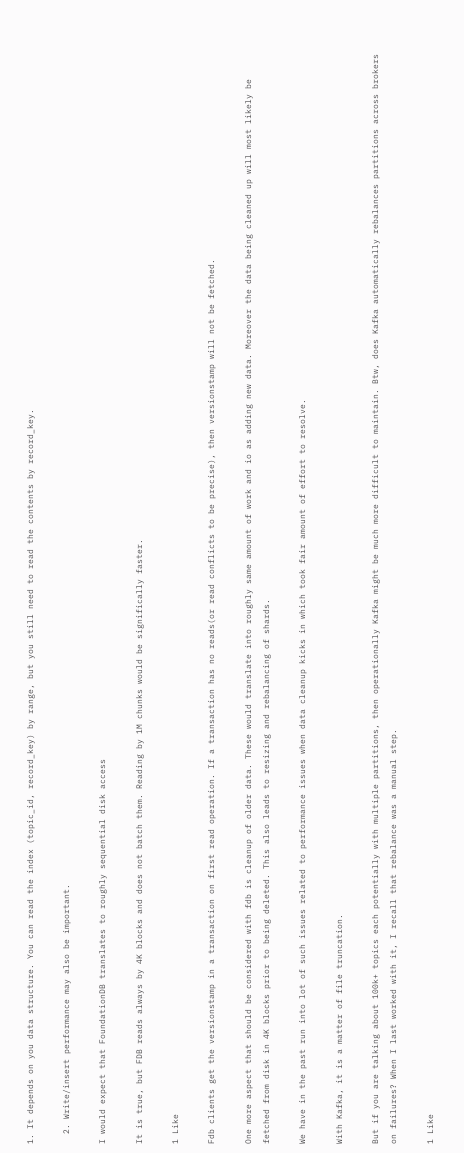1. It depends on you data structure. You can read the index (topic_id, record_key) by range, but you still need to read the contents by record_key.

  2. Write/insert performance may also be important.

I would expect that FoundationDB translates to roughly sequential disk access

It is true, but FDB reads always by 4K blocks and does not batch them. Reading by 1M chunks would be significally faster.

1 Like

Fdb clients get the versionstamp in a transaction on first read operation. If a transaction has no reads(or read conflicts to be precise), then versionstamp will not be fetched.

One more aspect that should be considered with fdb is cleanup of older data. These would translate into roughly same amount of work and io as adding new data. Moreover the data being cleaned up will most likely be fetched from disk in 4K blocks prior to being deleted. This also leads to resizing and rebalancing of shards.

We have in the past run into lot of such issues related to performance issues when data cleanup kicks in which took fair amount of effort to resolve.

With Kafka, it is a matter of file truncation.

But if you are talking about 100k+ topics each potentially with multiple partitions, then operationally Kafka might be much more difficult to maintain. Btw, does Kafka automatically rebalances partitions across brokers on failures? When I last worked with it, I recall that rebalance was a manual step.

1 Like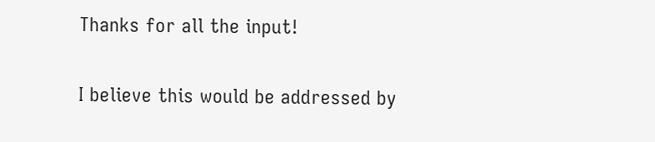Thanks for all the input!

I believe this would be addressed by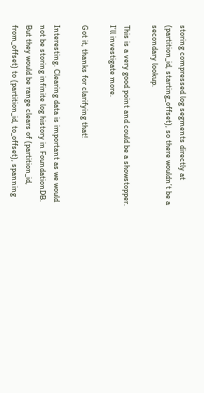storing compressed log segments directly at (partition_id, starting_offset), so there wouldn’t be a secondary lookup.

This is a very good point and could be a showstopper. I’ll investigate more.

Got it, thanks for clarifying that!

Interesting. Clearing data is important as we would not be storing infinite log history in FoundationDB. But they would be range clears of (partition_id, from_offset) to (partition_id, to_offset), spanning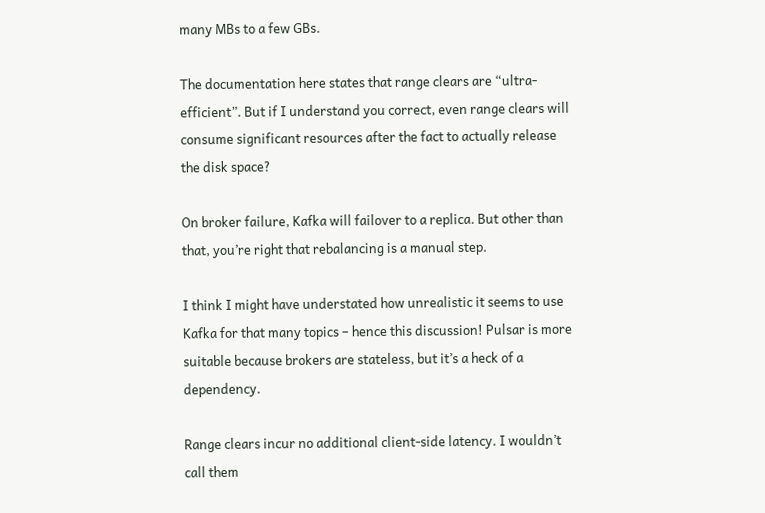many MBs to a few GBs.

The documentation here states that range clears are “ultra-efficient”. But if I understand you correct, even range clears will consume significant resources after the fact to actually release the disk space?

On broker failure, Kafka will failover to a replica. But other than that, you’re right that rebalancing is a manual step.

I think I might have understated how unrealistic it seems to use Kafka for that many topics – hence this discussion! Pulsar is more suitable because brokers are stateless, but it’s a heck of a dependency.

Range clears incur no additional client-side latency. I wouldn’t call them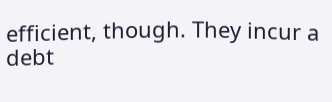efficient, though. They incur a debt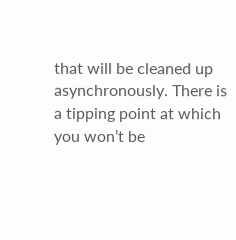that will be cleaned up asynchronously. There is a tipping point at which you won’t be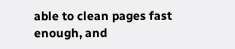able to clean pages fast enough, and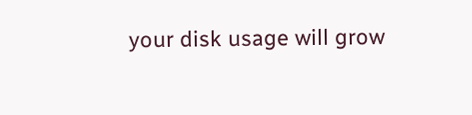your disk usage will grow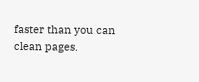faster than you can clean pages.